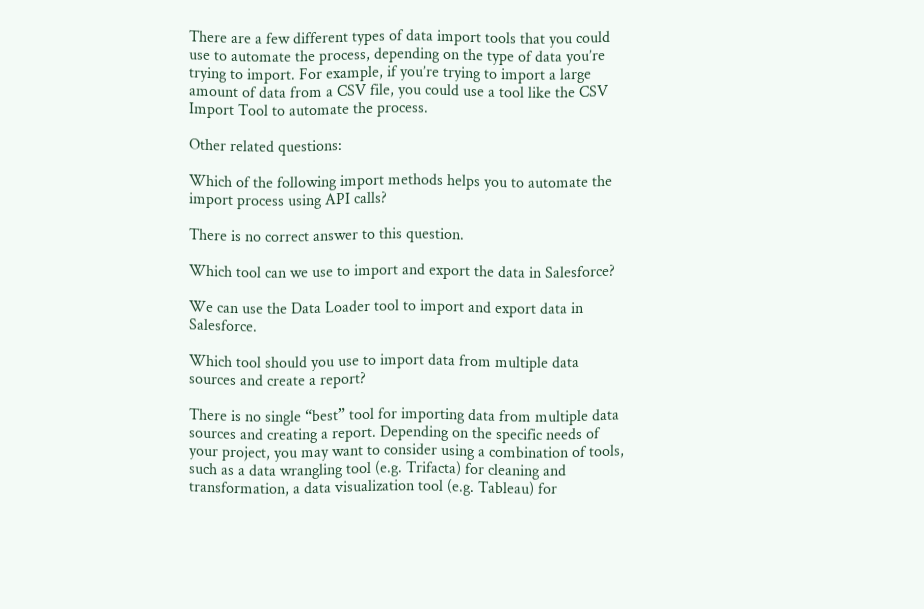There are a few different types of data import tools that you could use to automate the process, depending on the type of data you’re trying to import. For example, if you’re trying to import a large amount of data from a CSV file, you could use a tool like the CSV Import Tool to automate the process.

Other related questions:

Which of the following import methods helps you to automate the import process using API calls?

There is no correct answer to this question.

Which tool can we use to import and export the data in Salesforce?

We can use the Data Loader tool to import and export data in Salesforce.

Which tool should you use to import data from multiple data sources and create a report?

There is no single “best” tool for importing data from multiple data sources and creating a report. Depending on the specific needs of your project, you may want to consider using a combination of tools, such as a data wrangling tool (e.g. Trifacta) for cleaning and transformation, a data visualization tool (e.g. Tableau) for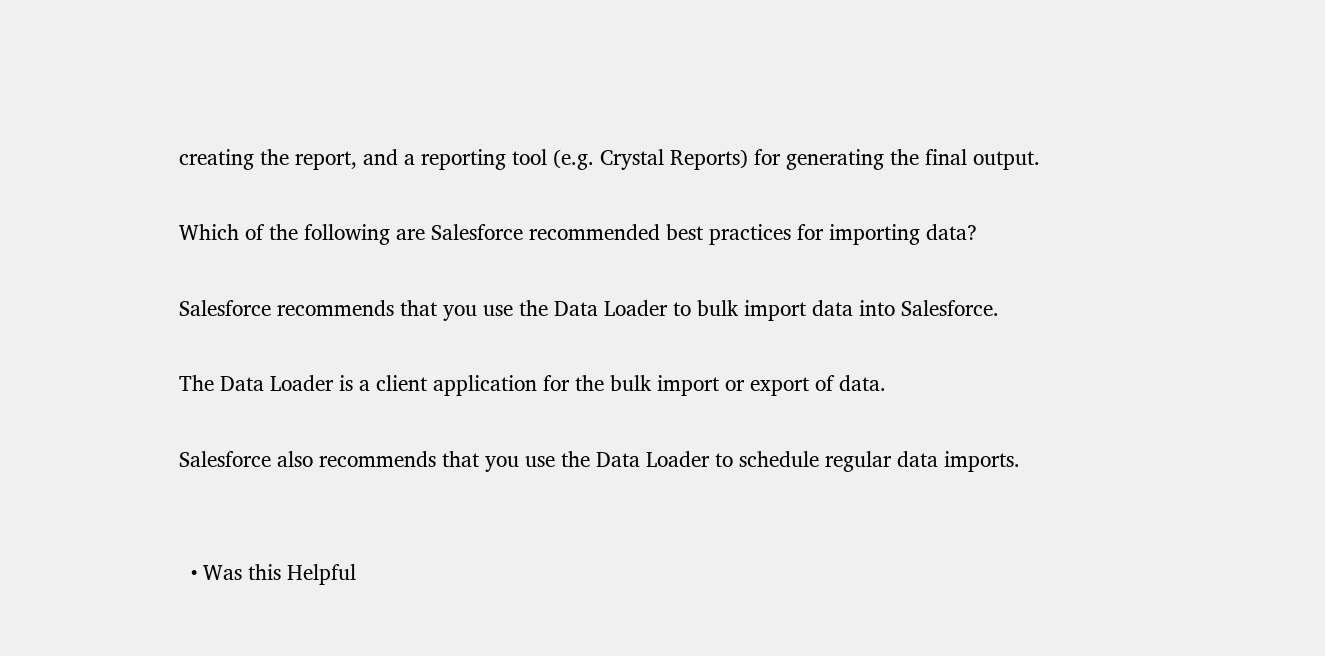creating the report, and a reporting tool (e.g. Crystal Reports) for generating the final output.

Which of the following are Salesforce recommended best practices for importing data?

Salesforce recommends that you use the Data Loader to bulk import data into Salesforce.

The Data Loader is a client application for the bulk import or export of data.

Salesforce also recommends that you use the Data Loader to schedule regular data imports.


  • Was this Helpful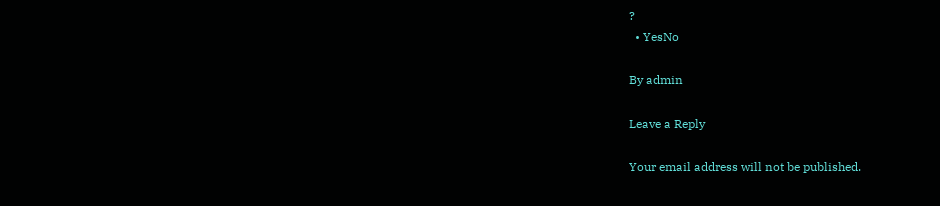?
  • YesNo

By admin

Leave a Reply

Your email address will not be published.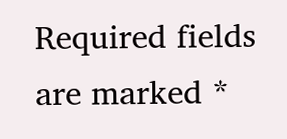Required fields are marked *